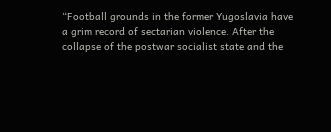“Football grounds in the former Yugoslavia have a grim record of sectarian violence. After the collapse of the postwar socialist state and the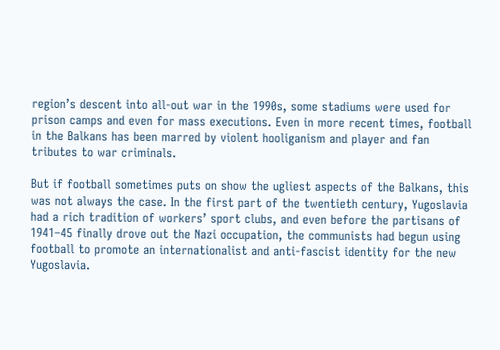region’s descent into all-out war in the 1990s, some stadiums were used for prison camps and even for mass executions. Even in more recent times, football in the Balkans has been marred by violent hooliganism and player and fan tributes to war criminals.

But if football sometimes puts on show the ugliest aspects of the Balkans, this was not always the case. In the first part of the twentieth century, Yugoslavia had a rich tradition of workers’ sport clubs, and even before the partisans of 1941–45 finally drove out the Nazi occupation, the communists had begun using football to promote an internationalist and anti-fascist identity for the new Yugoslavia.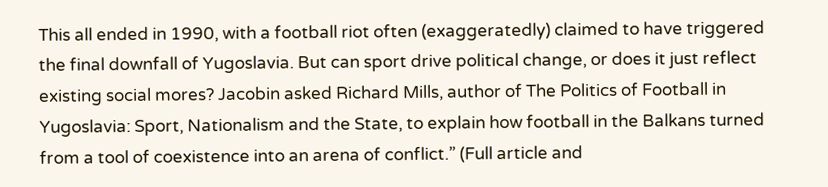This all ended in 1990, with a football riot often (exaggeratedly) claimed to have triggered the final downfall of Yugoslavia. But can sport drive political change, or does it just reflect existing social mores? Jacobin asked Richard Mills, author of The Politics of Football in Yugoslavia: Sport, Nationalism and the State, to explain how football in the Balkans turned from a tool of coexistence into an arena of conflict.” (Full article and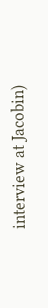interview at Jacobin)